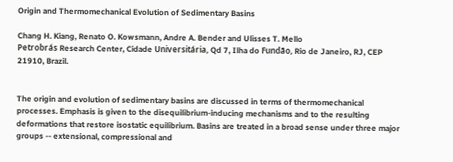Origin and Thermomechanical Evolution of Sedimentary Basins

Chang H. Kiang, Renato O. Kowsmann, Andre A. Bender and Ulisses T. Mello
Petrobrás Research Center, Cidade Universitária, Qd 7, Ilha do Fundão, Rio de Janeiro, RJ, CEP 21910, Brazil.


The origin and evolution of sedimentary basins are discussed in terms of thermomechanical processes. Emphasis is given to the disequilibrium-inducing mechanisms and to the resulting deformations that restore isostatic equilibrium. Basins are treated in a broad sense under three major groups -- extensional, compressional and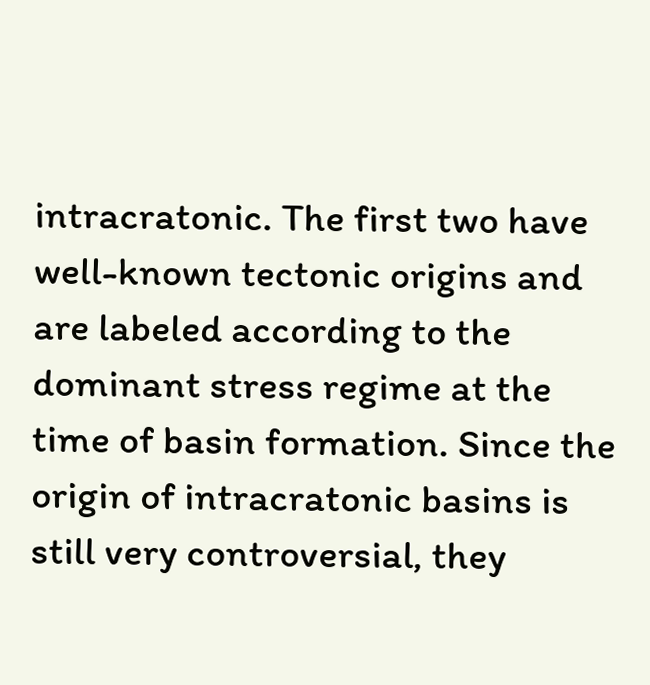intracratonic. The first two have well-known tectonic origins and are labeled according to the dominant stress regime at the time of basin formation. Since the origin of intracratonic basins is still very controversial, they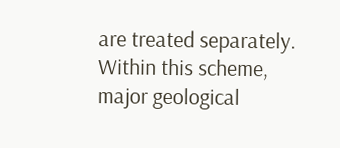are treated separately. Within this scheme, major geological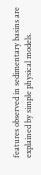features observed in sedimentary basins are explained by simple physical models.